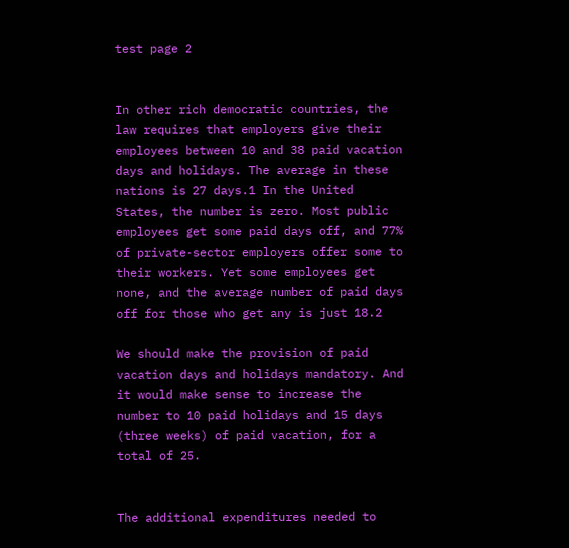test page 2


In other rich democratic countries, the law requires that employers give their employees between 10 and 38 paid vacation days and holidays. The average in these nations is 27 days.1 In the United States, the number is zero. Most public employees get some paid days off, and 77% of private-sector employers offer some to their workers. Yet some employees get none, and the average number of paid days off for those who get any is just 18.2

We should make the provision of paid vacation days and holidays mandatory. And it would make sense to increase the number to 10 paid holidays and 15 days (three weeks) of paid vacation, for a total of 25.


The additional expenditures needed to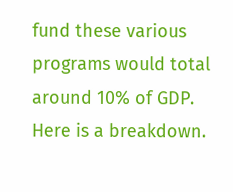fund these various programs would total around 10% of GDP. Here is a breakdown.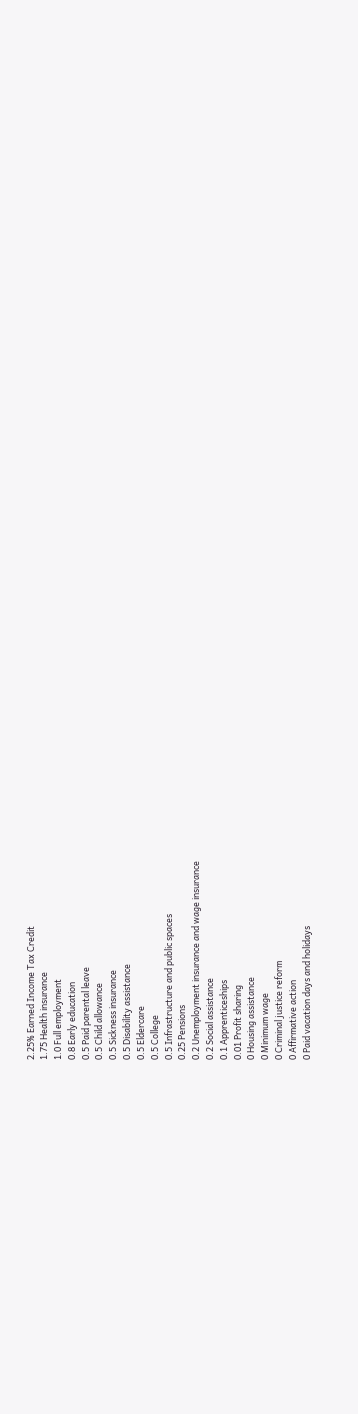2.25% Earned Income Tax Credit
1.75 Health insurance
1.0 Full employment
0.8 Early education
0.5 Paid parental leave
0.5 Child allowance
0.5 Sickness insurance
0.5 Disability assistance
0.5 Eldercare
0.5 College
0.5 Infrastructure and public spaces
0.25 Pensions
0.2 Unemployment insurance and wage insurance
0.2 Social assistance
0.1 Apprenticeships
0.01 Profit sharing
0 Housing assistance
0 Minimum wage
0 Criminal justice reform
0 Affirmative action
0 Paid vacation days and holidays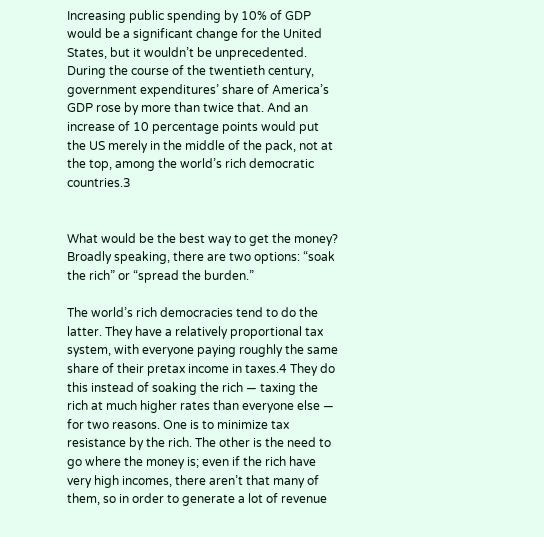Increasing public spending by 10% of GDP would be a significant change for the United States, but it wouldn’t be unprecedented. During the course of the twentieth century, government expenditures’ share of America’s GDP rose by more than twice that. And an increase of 10 percentage points would put the US merely in the middle of the pack, not at the top, among the world’s rich democratic countries.3


What would be the best way to get the money? Broadly speaking, there are two options: “soak the rich” or “spread the burden.”

The world’s rich democracies tend to do the latter. They have a relatively proportional tax system, with everyone paying roughly the same share of their pretax income in taxes.4 They do this instead of soaking the rich — taxing the rich at much higher rates than everyone else — for two reasons. One is to minimize tax resistance by the rich. The other is the need to go where the money is; even if the rich have very high incomes, there aren’t that many of them, so in order to generate a lot of revenue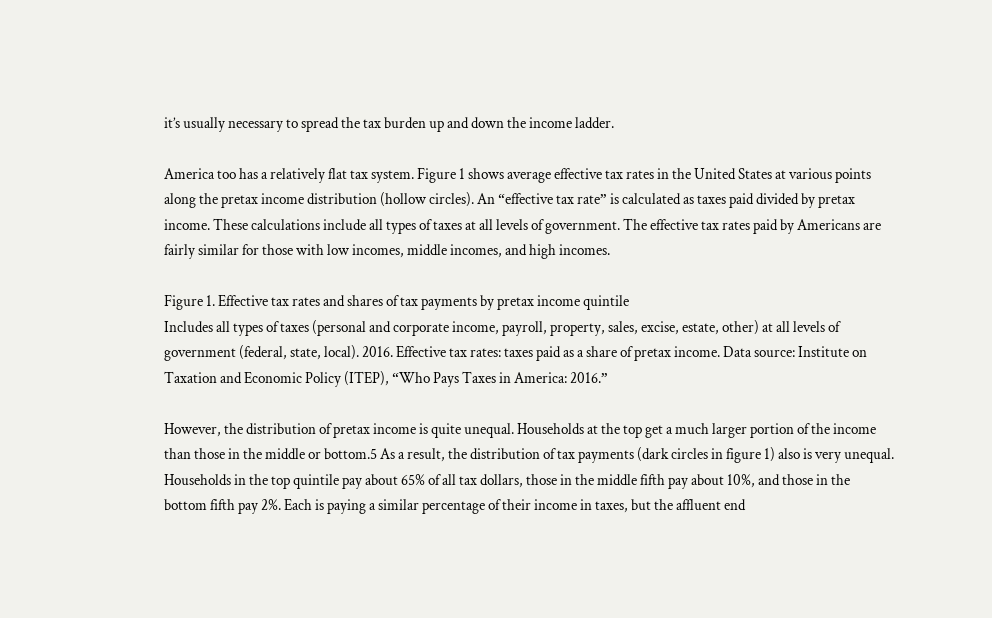it’s usually necessary to spread the tax burden up and down the income ladder.

America too has a relatively flat tax system. Figure 1 shows average effective tax rates in the United States at various points along the pretax income distribution (hollow circles). An “effective tax rate” is calculated as taxes paid divided by pretax income. These calculations include all types of taxes at all levels of government. The effective tax rates paid by Americans are fairly similar for those with low incomes, middle incomes, and high incomes.

Figure 1. Effective tax rates and shares of tax payments by pretax income quintile
Includes all types of taxes (personal and corporate income, payroll, property, sales, excise, estate, other) at all levels of government (federal, state, local). 2016. Effective tax rates: taxes paid as a share of pretax income. Data source: Institute on Taxation and Economic Policy (ITEP), “Who Pays Taxes in America: 2016.”

However, the distribution of pretax income is quite unequal. Households at the top get a much larger portion of the income than those in the middle or bottom.5 As a result, the distribution of tax payments (dark circles in figure 1) also is very unequal. Households in the top quintile pay about 65% of all tax dollars, those in the middle fifth pay about 10%, and those in the bottom fifth pay 2%. Each is paying a similar percentage of their income in taxes, but the affluent end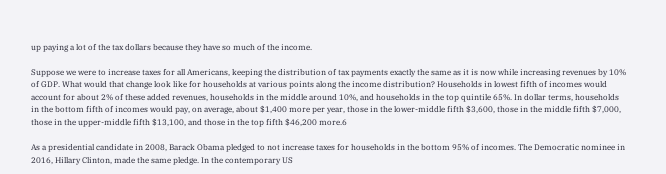up paying a lot of the tax dollars because they have so much of the income.

Suppose we were to increase taxes for all Americans, keeping the distribution of tax payments exactly the same as it is now while increasing revenues by 10% of GDP. What would that change look like for households at various points along the income distribution? Households in lowest fifth of incomes would account for about 2% of these added revenues, households in the middle around 10%, and households in the top quintile 65%. In dollar terms, households in the bottom fifth of incomes would pay, on average, about $1,400 more per year, those in the lower-middle fifth $3,600, those in the middle fifth $7,000, those in the upper-middle fifth $13,100, and those in the top fifth $46,200 more.6

As a presidential candidate in 2008, Barack Obama pledged to not increase taxes for households in the bottom 95% of incomes. The Democratic nominee in 2016, Hillary Clinton, made the same pledge. In the contemporary US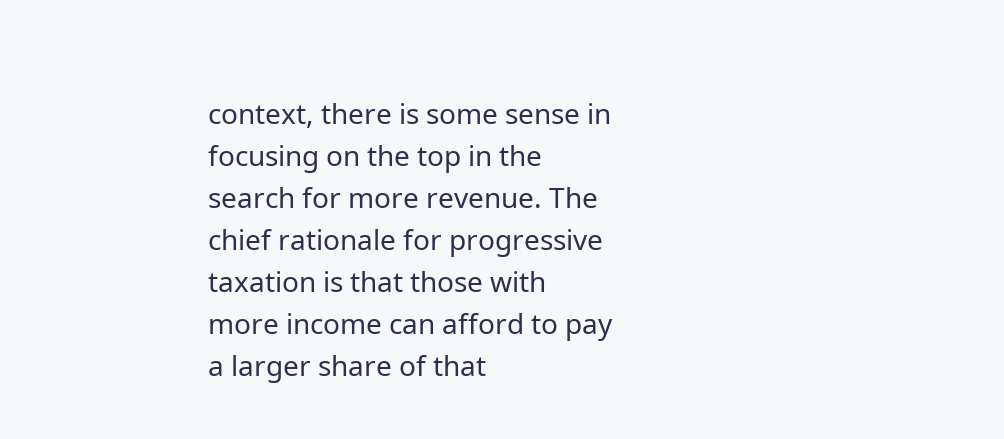context, there is some sense in focusing on the top in the search for more revenue. The chief rationale for progressive taxation is that those with more income can afford to pay a larger share of that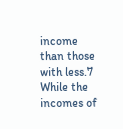income than those with less.7 While the incomes of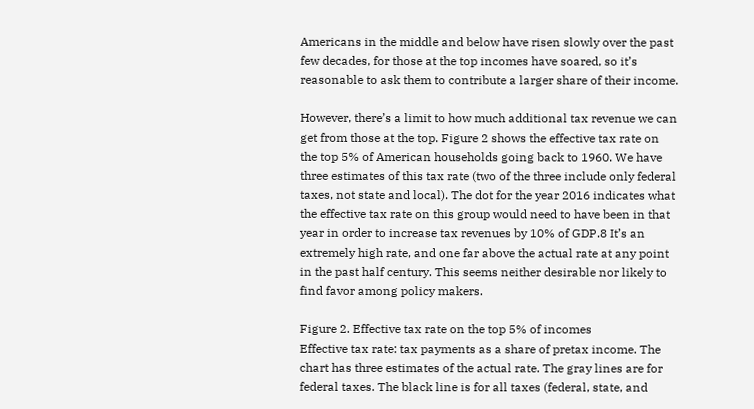Americans in the middle and below have risen slowly over the past few decades, for those at the top incomes have soared, so it’s reasonable to ask them to contribute a larger share of their income.

However, there’s a limit to how much additional tax revenue we can get from those at the top. Figure 2 shows the effective tax rate on the top 5% of American households going back to 1960. We have three estimates of this tax rate (two of the three include only federal taxes, not state and local). The dot for the year 2016 indicates what the effective tax rate on this group would need to have been in that year in order to increase tax revenues by 10% of GDP.8 It’s an extremely high rate, and one far above the actual rate at any point in the past half century. This seems neither desirable nor likely to find favor among policy makers.

Figure 2. Effective tax rate on the top 5% of incomes
Effective tax rate: tax payments as a share of pretax income. The chart has three estimates of the actual rate. The gray lines are for federal taxes. The black line is for all taxes (federal, state, and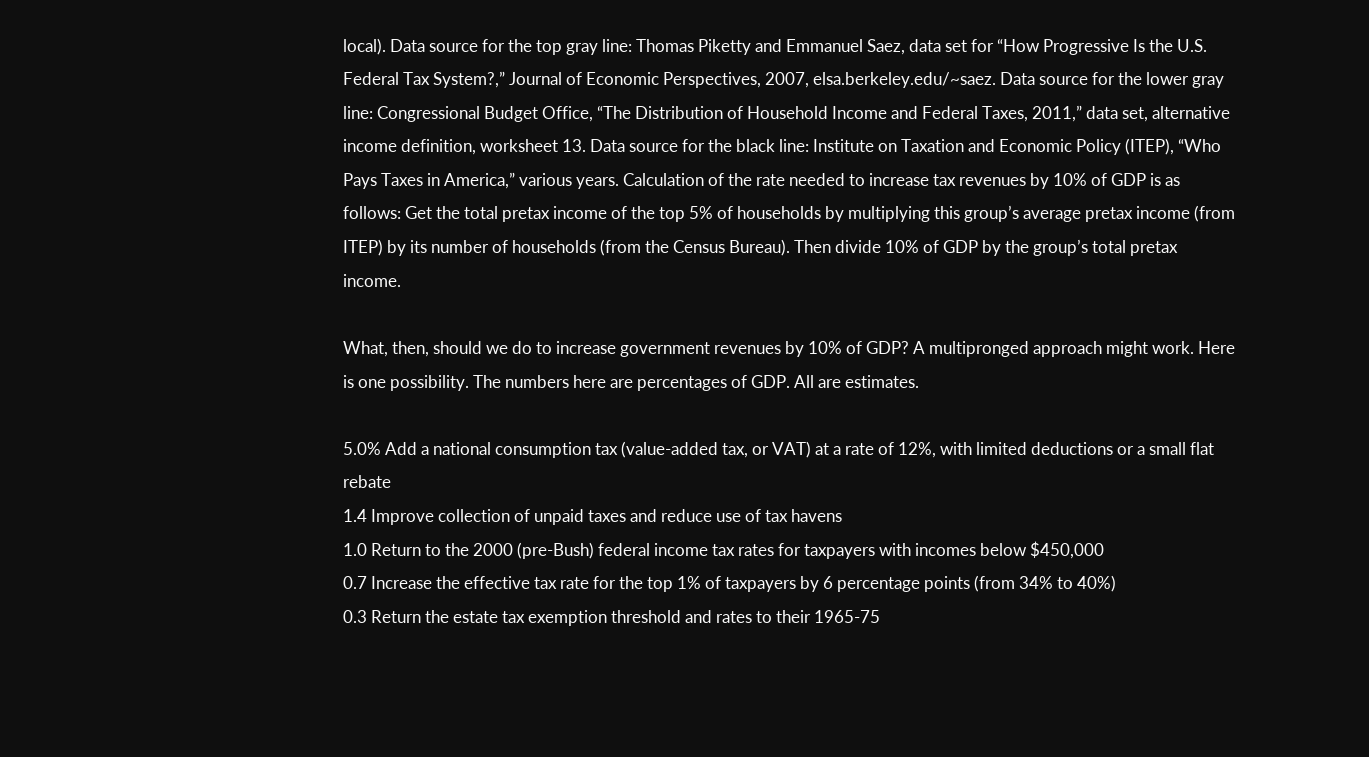local). Data source for the top gray line: Thomas Piketty and Emmanuel Saez, data set for “How Progressive Is the U.S. Federal Tax System?,” Journal of Economic Perspectives, 2007, elsa.berkeley.edu/~saez. Data source for the lower gray line: Congressional Budget Office, “The Distribution of Household Income and Federal Taxes, 2011,” data set, alternative income definition, worksheet 13. Data source for the black line: Institute on Taxation and Economic Policy (ITEP), “Who Pays Taxes in America,” various years. Calculation of the rate needed to increase tax revenues by 10% of GDP is as follows: Get the total pretax income of the top 5% of households by multiplying this group’s average pretax income (from ITEP) by its number of households (from the Census Bureau). Then divide 10% of GDP by the group’s total pretax income.

What, then, should we do to increase government revenues by 10% of GDP? A multipronged approach might work. Here is one possibility. The numbers here are percentages of GDP. All are estimates.

5.0% Add a national consumption tax (value-added tax, or VAT) at a rate of 12%, with limited deductions or a small flat rebate
1.4 Improve collection of unpaid taxes and reduce use of tax havens
1.0 Return to the 2000 (pre-Bush) federal income tax rates for taxpayers with incomes below $450,000
0.7 Increase the effective tax rate for the top 1% of taxpayers by 6 percentage points (from 34% to 40%)
0.3 Return the estate tax exemption threshold and rates to their 1965-75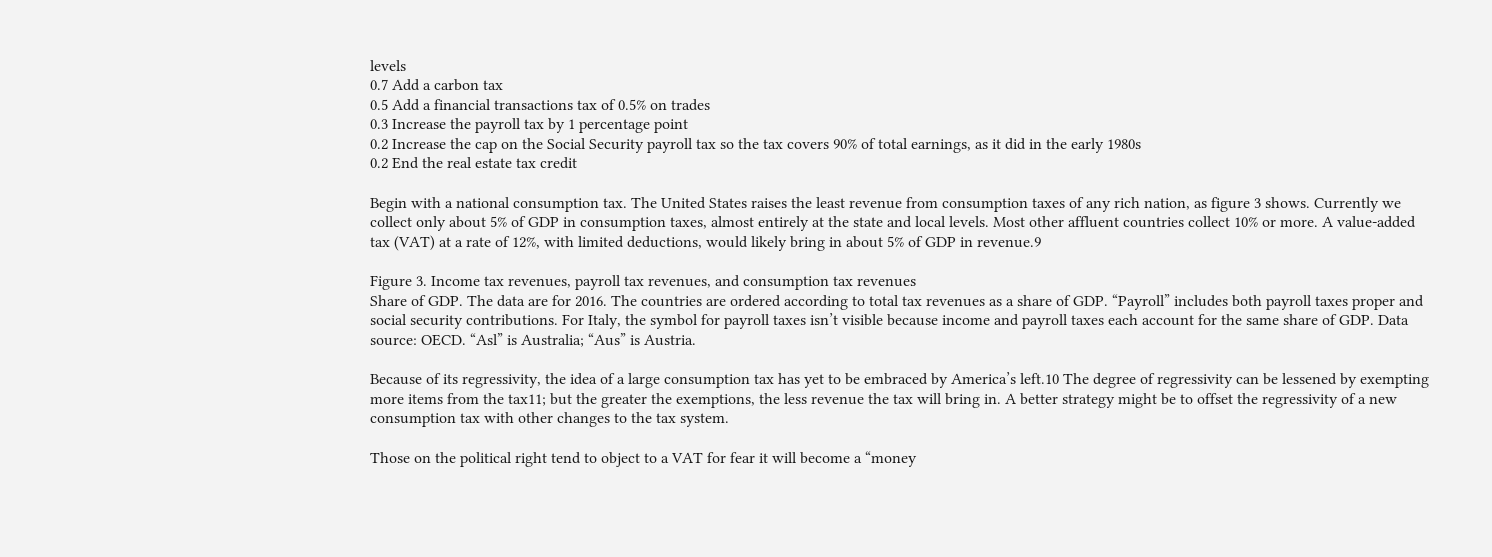levels
0.7 Add a carbon tax
0.5 Add a financial transactions tax of 0.5% on trades
0.3 Increase the payroll tax by 1 percentage point
0.2 Increase the cap on the Social Security payroll tax so the tax covers 90% of total earnings, as it did in the early 1980s
0.2 End the real estate tax credit

Begin with a national consumption tax. The United States raises the least revenue from consumption taxes of any rich nation, as figure 3 shows. Currently we collect only about 5% of GDP in consumption taxes, almost entirely at the state and local levels. Most other affluent countries collect 10% or more. A value-added tax (VAT) at a rate of 12%, with limited deductions, would likely bring in about 5% of GDP in revenue.9

Figure 3. Income tax revenues, payroll tax revenues, and consumption tax revenues
Share of GDP. The data are for 2016. The countries are ordered according to total tax revenues as a share of GDP. “Payroll” includes both payroll taxes proper and social security contributions. For Italy, the symbol for payroll taxes isn’t visible because income and payroll taxes each account for the same share of GDP. Data source: OECD. “Asl” is Australia; “Aus” is Austria.

Because of its regressivity, the idea of a large consumption tax has yet to be embraced by America’s left.10 The degree of regressivity can be lessened by exempting more items from the tax11; but the greater the exemptions, the less revenue the tax will bring in. A better strategy might be to offset the regressivity of a new consumption tax with other changes to the tax system.

Those on the political right tend to object to a VAT for fear it will become a “money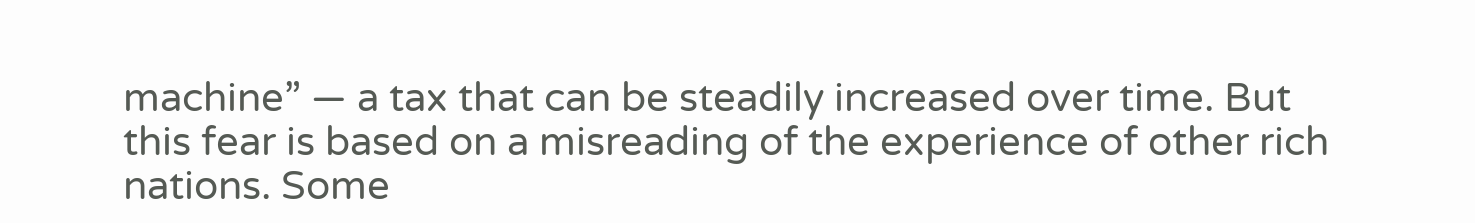machine” — a tax that can be steadily increased over time. But this fear is based on a misreading of the experience of other rich nations. Some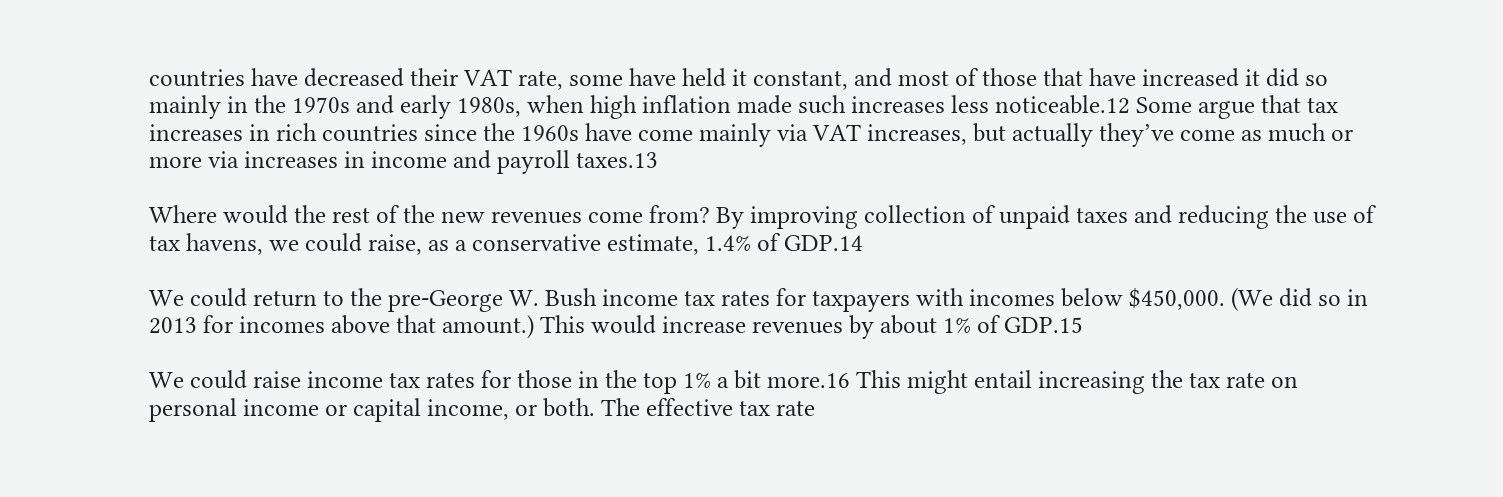countries have decreased their VAT rate, some have held it constant, and most of those that have increased it did so mainly in the 1970s and early 1980s, when high inflation made such increases less noticeable.12 Some argue that tax increases in rich countries since the 1960s have come mainly via VAT increases, but actually they’ve come as much or more via increases in income and payroll taxes.13

Where would the rest of the new revenues come from? By improving collection of unpaid taxes and reducing the use of tax havens, we could raise, as a conservative estimate, 1.4% of GDP.14

We could return to the pre-George W. Bush income tax rates for taxpayers with incomes below $450,000. (We did so in 2013 for incomes above that amount.) This would increase revenues by about 1% of GDP.15

We could raise income tax rates for those in the top 1% a bit more.16 This might entail increasing the tax rate on personal income or capital income, or both. The effective tax rate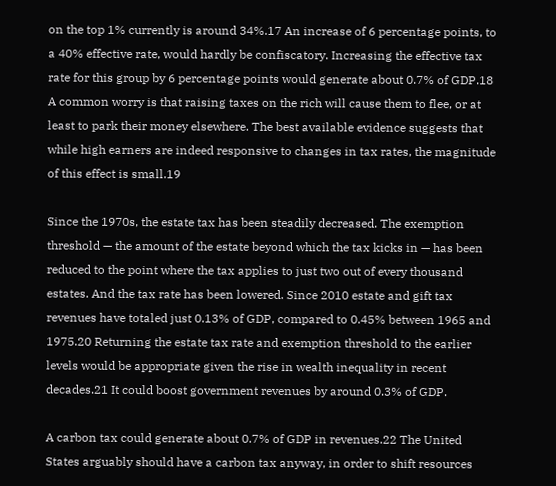on the top 1% currently is around 34%.17 An increase of 6 percentage points, to a 40% effective rate, would hardly be confiscatory. Increasing the effective tax rate for this group by 6 percentage points would generate about 0.7% of GDP.18 A common worry is that raising taxes on the rich will cause them to flee, or at least to park their money elsewhere. The best available evidence suggests that while high earners are indeed responsive to changes in tax rates, the magnitude of this effect is small.19

Since the 1970s, the estate tax has been steadily decreased. The exemption threshold — the amount of the estate beyond which the tax kicks in — has been reduced to the point where the tax applies to just two out of every thousand estates. And the tax rate has been lowered. Since 2010 estate and gift tax revenues have totaled just 0.13% of GDP, compared to 0.45% between 1965 and 1975.20 Returning the estate tax rate and exemption threshold to the earlier levels would be appropriate given the rise in wealth inequality in recent decades.21 It could boost government revenues by around 0.3% of GDP.

A carbon tax could generate about 0.7% of GDP in revenues.22 The United States arguably should have a carbon tax anyway, in order to shift resources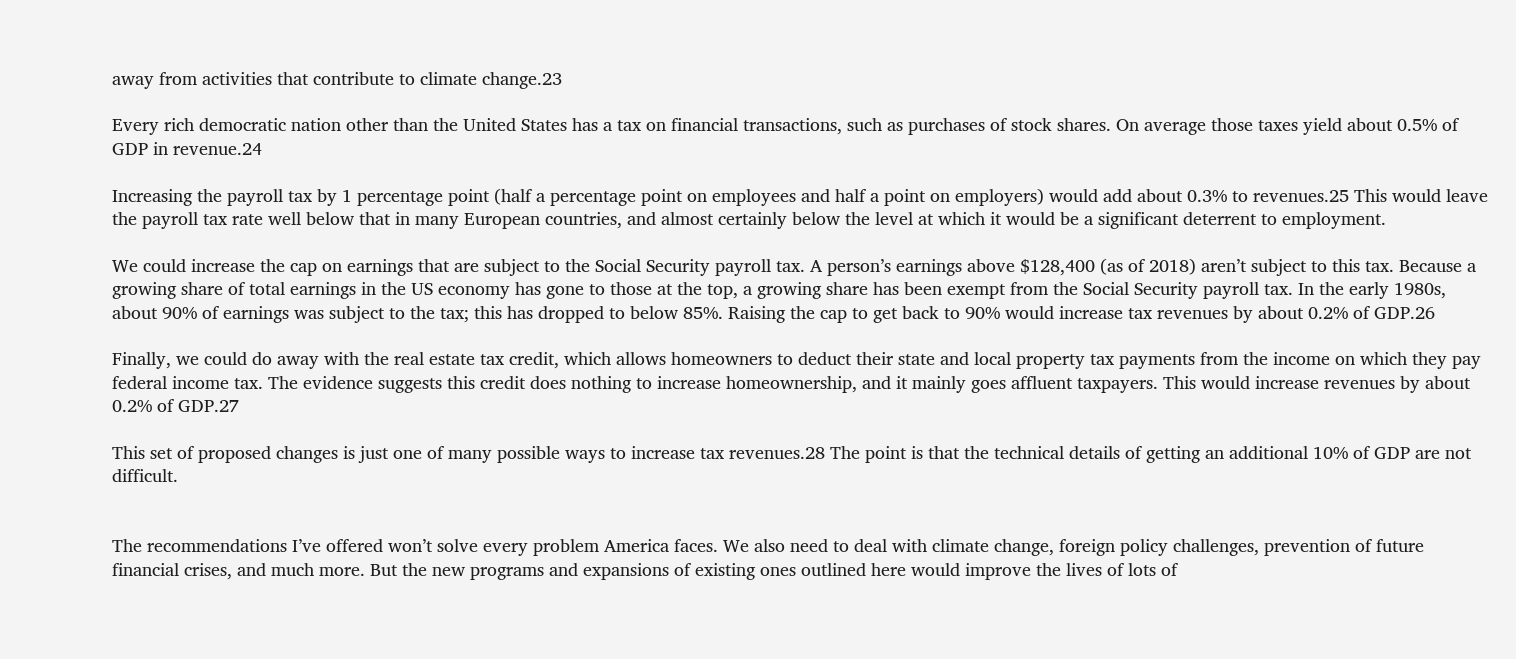away from activities that contribute to climate change.23

Every rich democratic nation other than the United States has a tax on financial transactions, such as purchases of stock shares. On average those taxes yield about 0.5% of GDP in revenue.24

Increasing the payroll tax by 1 percentage point (half a percentage point on employees and half a point on employers) would add about 0.3% to revenues.25 This would leave the payroll tax rate well below that in many European countries, and almost certainly below the level at which it would be a significant deterrent to employment.

We could increase the cap on earnings that are subject to the Social Security payroll tax. A person’s earnings above $128,400 (as of 2018) aren’t subject to this tax. Because a growing share of total earnings in the US economy has gone to those at the top, a growing share has been exempt from the Social Security payroll tax. In the early 1980s, about 90% of earnings was subject to the tax; this has dropped to below 85%. Raising the cap to get back to 90% would increase tax revenues by about 0.2% of GDP.26

Finally, we could do away with the real estate tax credit, which allows homeowners to deduct their state and local property tax payments from the income on which they pay federal income tax. The evidence suggests this credit does nothing to increase homeownership, and it mainly goes affluent taxpayers. This would increase revenues by about 0.2% of GDP.27

This set of proposed changes is just one of many possible ways to increase tax revenues.28 The point is that the technical details of getting an additional 10% of GDP are not difficult.


The recommendations I’ve offered won’t solve every problem America faces. We also need to deal with climate change, foreign policy challenges, prevention of future financial crises, and much more. But the new programs and expansions of existing ones outlined here would improve the lives of lots of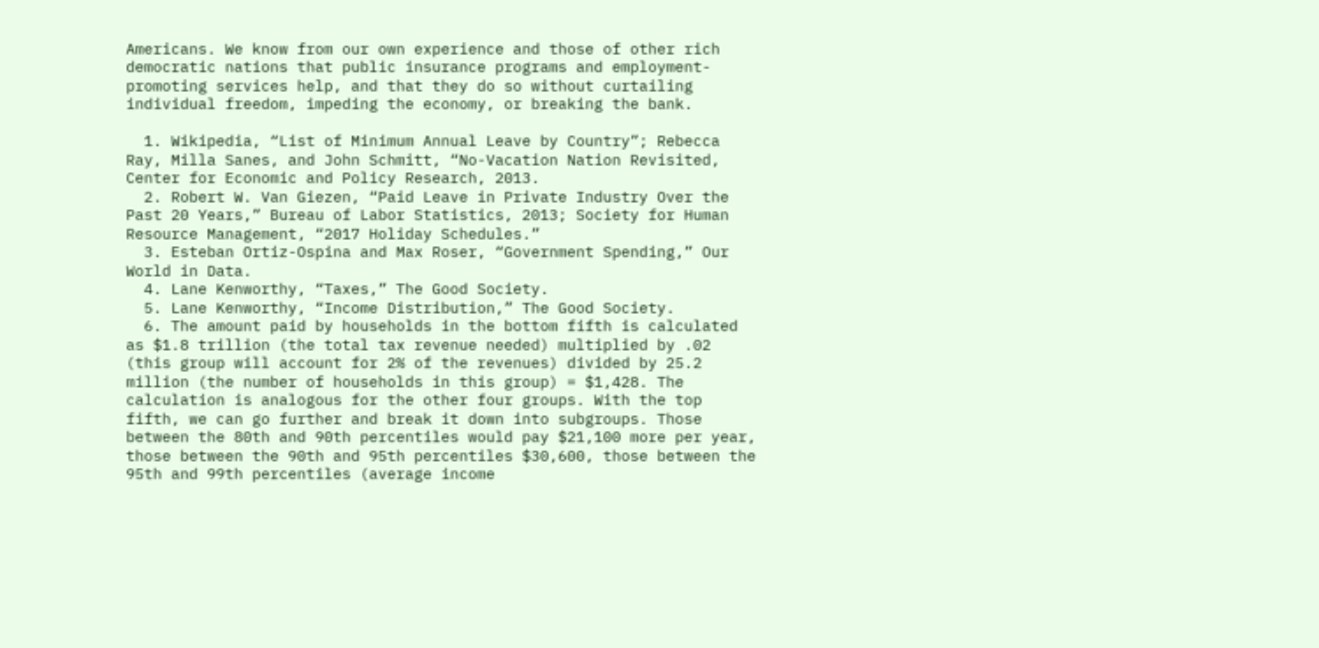Americans. We know from our own experience and those of other rich democratic nations that public insurance programs and employment-promoting services help, and that they do so without curtailing individual freedom, impeding the economy, or breaking the bank.

  1. Wikipedia, “List of Minimum Annual Leave by Country”; Rebecca Ray, Milla Sanes, and John Schmitt, “No-Vacation Nation Revisited, Center for Economic and Policy Research, 2013.
  2. Robert W. Van Giezen, “Paid Leave in Private Industry Over the Past 20 Years,” Bureau of Labor Statistics, 2013; Society for Human Resource Management, “2017 Holiday Schedules.”
  3. Esteban Ortiz-Ospina and Max Roser, “Government Spending,” Our World in Data.
  4. Lane Kenworthy, “Taxes,” The Good Society.
  5. Lane Kenworthy, “Income Distribution,” The Good Society.
  6. The amount paid by households in the bottom fifth is calculated as $1.8 trillion (the total tax revenue needed) multiplied by .02 (this group will account for 2% of the revenues) divided by 25.2 million (the number of households in this group) = $1,428. The calculation is analogous for the other four groups. With the top fifth, we can go further and break it down into subgroups. Those between the 80th and 90th percentiles would pay $21,100 more per year, those between the 90th and 95th percentiles $30,600, those between the 95th and 99th percentiles (average income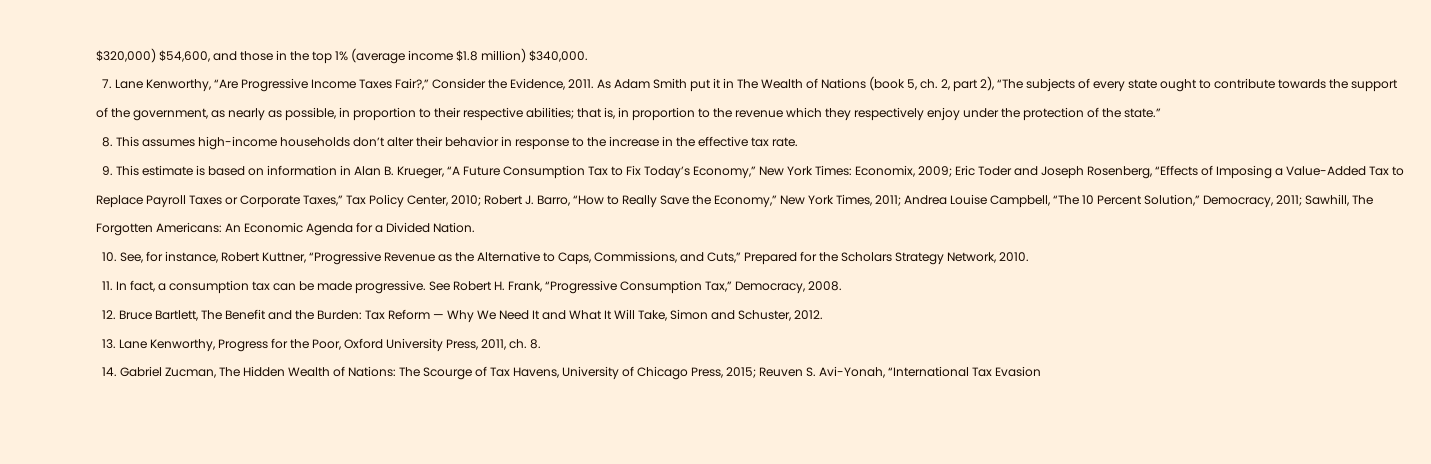$320,000) $54,600, and those in the top 1% (average income $1.8 million) $340,000.
  7. Lane Kenworthy, “Are Progressive Income Taxes Fair?,” Consider the Evidence, 2011. As Adam Smith put it in The Wealth of Nations (book 5, ch. 2, part 2), “The subjects of every state ought to contribute towards the support of the government, as nearly as possible, in proportion to their respective abilities; that is, in proportion to the revenue which they respectively enjoy under the protection of the state.”
  8. This assumes high-income households don’t alter their behavior in response to the increase in the effective tax rate.
  9. This estimate is based on information in Alan B. Krueger, “A Future Consumption Tax to Fix Today’s Economy,” New York Times: Economix, 2009; Eric Toder and Joseph Rosenberg, “Effects of Imposing a Value-Added Tax to Replace Payroll Taxes or Corporate Taxes,” Tax Policy Center, 2010; Robert J. Barro, “How to Really Save the Economy,” New York Times, 2011; Andrea Louise Campbell, “The 10 Percent Solution,” Democracy, 2011; Sawhill, The Forgotten Americans: An Economic Agenda for a Divided Nation.
  10. See, for instance, Robert Kuttner, “Progressive Revenue as the Alternative to Caps, Commissions, and Cuts,” Prepared for the Scholars Strategy Network, 2010.
  11. In fact, a consumption tax can be made progressive. See Robert H. Frank, “Progressive Consumption Tax,” Democracy, 2008.
  12. Bruce Bartlett, The Benefit and the Burden: Tax Reform — Why We Need It and What It Will Take, Simon and Schuster, 2012.
  13. Lane Kenworthy, Progress for the Poor, Oxford University Press, 2011, ch. 8.
  14. Gabriel Zucman, The Hidden Wealth of Nations: The Scourge of Tax Havens, University of Chicago Press, 2015; Reuven S. Avi-Yonah, “International Tax Evasion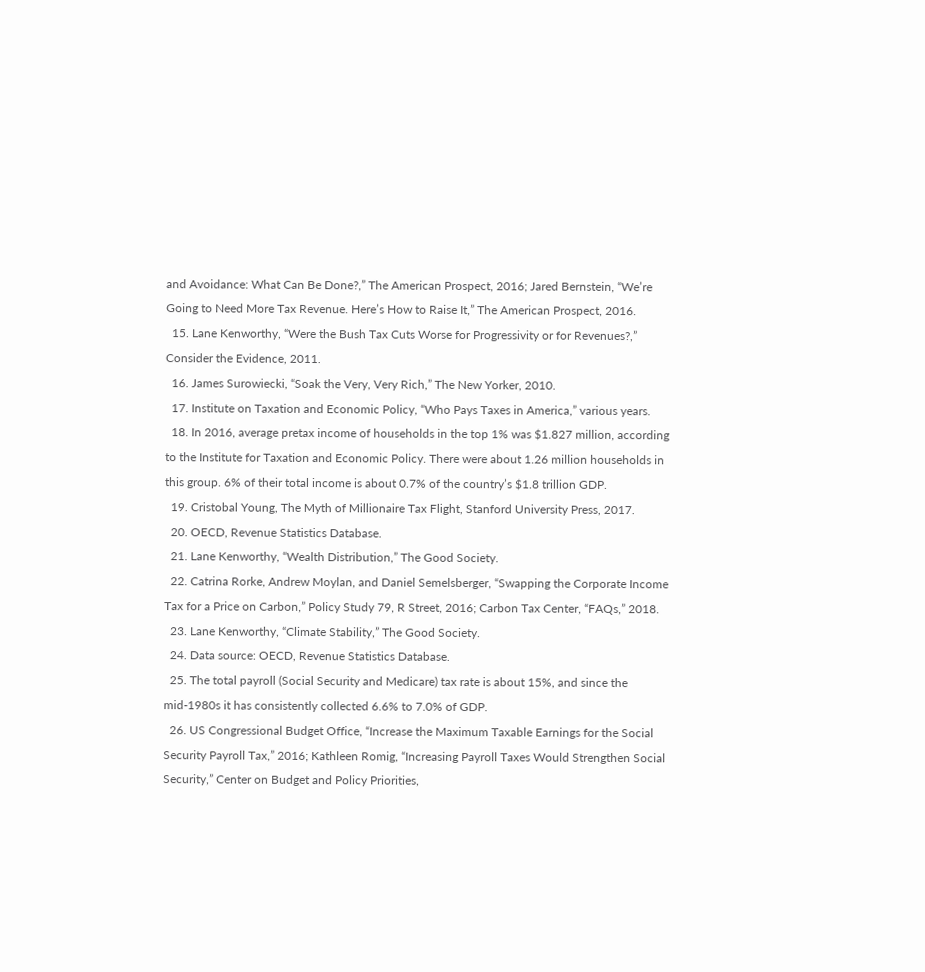and Avoidance: What Can Be Done?,” The American Prospect, 2016; Jared Bernstein, “We’re Going to Need More Tax Revenue. Here’s How to Raise It,” The American Prospect, 2016.
  15. Lane Kenworthy, “Were the Bush Tax Cuts Worse for Progressivity or for Revenues?,” Consider the Evidence, 2011.
  16. James Surowiecki, “Soak the Very, Very Rich,” The New Yorker, 2010.
  17. Institute on Taxation and Economic Policy, “Who Pays Taxes in America,” various years.
  18. In 2016, average pretax income of households in the top 1% was $1.827 million, according to the Institute for Taxation and Economic Policy. There were about 1.26 million households in this group. 6% of their total income is about 0.7% of the country’s $1.8 trillion GDP.
  19. Cristobal Young, The Myth of Millionaire Tax Flight, Stanford University Press, 2017.
  20. OECD, Revenue Statistics Database.
  21. Lane Kenworthy, “Wealth Distribution,” The Good Society.
  22. Catrina Rorke, Andrew Moylan, and Daniel Semelsberger, “Swapping the Corporate Income Tax for a Price on Carbon,” Policy Study 79, R Street, 2016; Carbon Tax Center, “FAQs,” 2018.
  23. Lane Kenworthy, “Climate Stability,” The Good Society.
  24. Data source: OECD, Revenue Statistics Database.
  25. The total payroll (Social Security and Medicare) tax rate is about 15%, and since the mid-1980s it has consistently collected 6.6% to 7.0% of GDP.
  26. US Congressional Budget Office, “Increase the Maximum Taxable Earnings for the Social Security Payroll Tax,” 2016; Kathleen Romig, “Increasing Payroll Taxes Would Strengthen Social Security,” Center on Budget and Policy Priorities,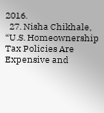2016.
  27. Nisha Chikhale, “U.S. Homeownership Tax Policies Are Expensive and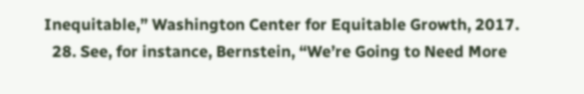Inequitable,” Washington Center for Equitable Growth, 2017.
  28. See, for instance, Bernstein, “We’re Going to Need More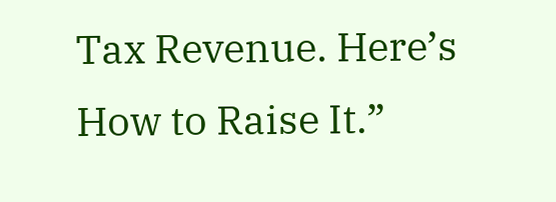Tax Revenue. Here’s How to Raise It.”